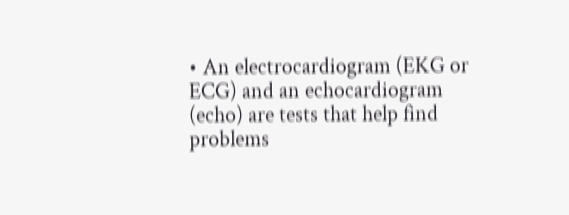• An electrocardiogram (EKG or ECG) and an echocardiogram (echo) are tests that help find problems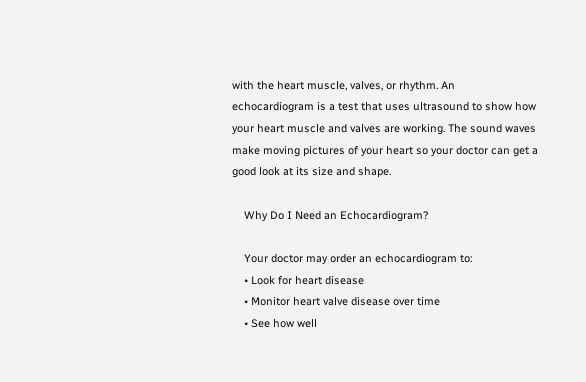with the heart muscle, valves, or rhythm. An echocardiogram is a test that uses ultrasound to show how your heart muscle and valves are working. The sound waves make moving pictures of your heart so your doctor can get a good look at its size and shape.

    Why Do I Need an Echocardiogram?

    Your doctor may order an echocardiogram to:
    • Look for heart disease
    • Monitor heart valve disease over time
    • See how well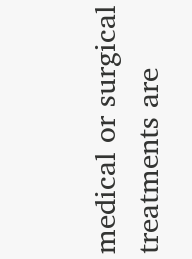medical or surgical treatments are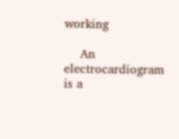working

    An electrocardiogram is a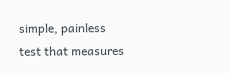simple, painless test that measures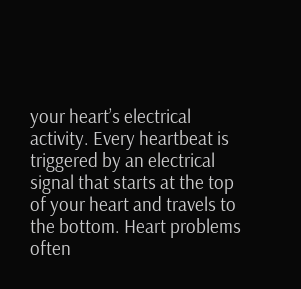your heart’s electrical activity. Every heartbeat is triggered by an electrical signal that starts at the top of your heart and travels to the bottom. Heart problems often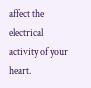affect the electrical activity of your heart.